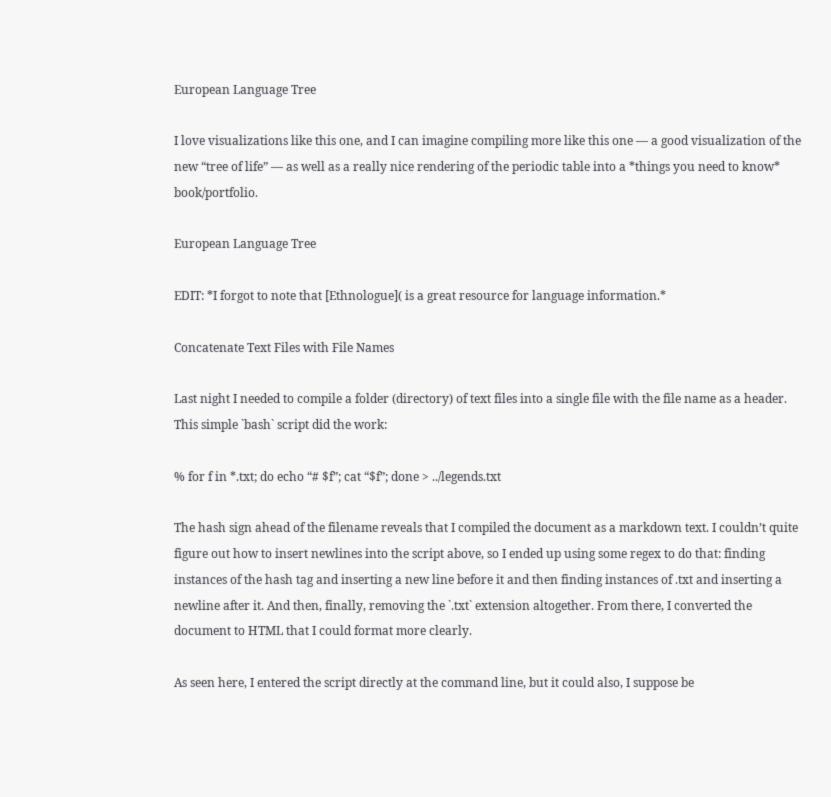European Language Tree

I love visualizations like this one, and I can imagine compiling more like this one — a good visualization of the new “tree of life” — as well as a really nice rendering of the periodic table into a *things you need to know* book/portfolio.

European Language Tree

EDIT: *I forgot to note that [Ethnologue]( is a great resource for language information.*

Concatenate Text Files with File Names

Last night I needed to compile a folder (directory) of text files into a single file with the file name as a header. This simple `bash` script did the work:

% for f in *.txt; do echo “# $f”; cat “$f”; done > ../legends.txt

The hash sign ahead of the filename reveals that I compiled the document as a markdown text. I couldn’t quite figure out how to insert newlines into the script above, so I ended up using some regex to do that: finding instances of the hash tag and inserting a new line before it and then finding instances of .txt and inserting a newline after it. And then, finally, removing the `.txt` extension altogether. From there, I converted the document to HTML that I could format more clearly.

As seen here, I entered the script directly at the command line, but it could also, I suppose be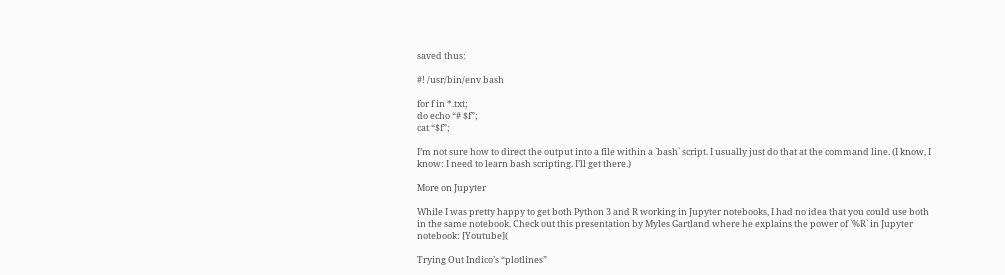saved thus:

#! /usr/bin/env bash

for f in *.txt;
do echo “# $f”;
cat “$f”;

I’m not sure how to direct the output into a file within a `bash` script. I usually just do that at the command line. (I know, I know: I need to learn bash scripting. I’ll get there.)

More on Jupyter

While I was pretty happy to get both Python 3 and R working in Jupyter notebooks, I had no idea that you could use both in the same notebook. Check out this presentation by Myles Gartland where he explains the power of `%R` in Jupyter notebook: [Youtube](

Trying Out Indico’s “plotlines”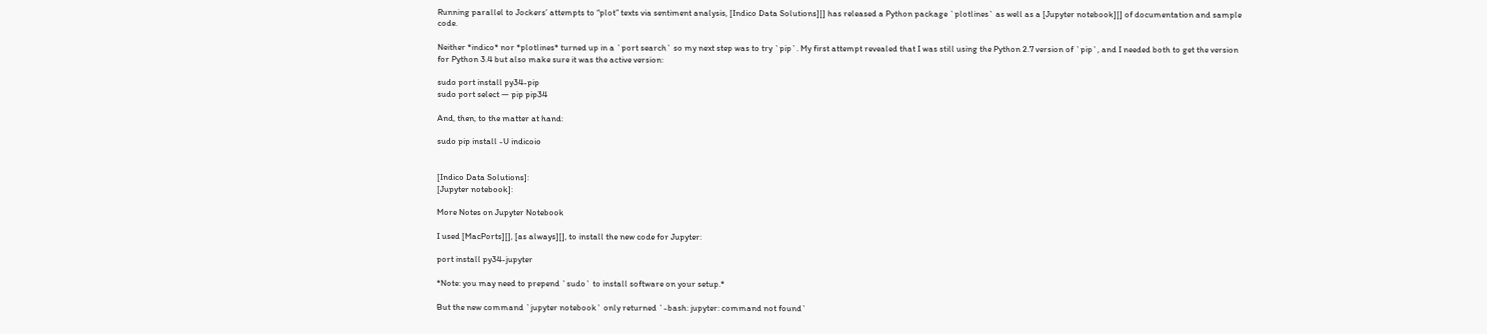Running parallel to Jockers’ attempts to “plot” texts via sentiment analysis, [Indico Data Solutions][] has released a Python package `plotlines` as well as a [Jupyter notebook][] of documentation and sample code.

Neither *indico* nor *plotlines* turned up in a `port search` so my next step was to try `pip`. My first attempt revealed that I was still using the Python 2.7 version of `pip`, and I needed both to get the version for Python 3.4 but also make sure it was the active version:

sudo port install py34-pip
sudo port select — pip pip34

And, then, to the matter at hand:

sudo pip install -U indicoio


[Indico Data Solutions]:
[Jupyter notebook]:

More Notes on Jupyter Notebook

I used [MacPorts][], [as always][], to install the new code for Jupyter:

port install py34-jupyter

*Note: you may need to prepend `sudo` to install software on your setup.*

But the new command `jupyter notebook` only returned `-bash: jupyter: command not found`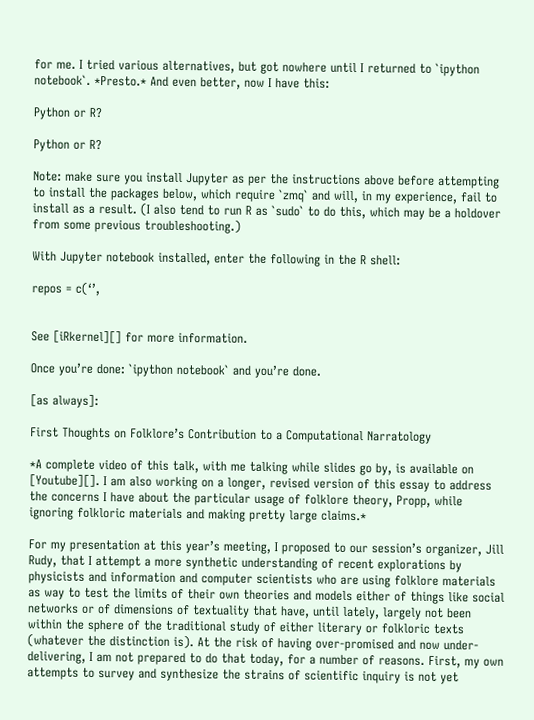for me. I tried various alternatives, but got nowhere until I returned to `ipython notebook`. *Presto.* And even better, now I have this:

Python or R?

Python or R?

Note: make sure you install Jupyter as per the instructions above before attempting to install the packages below, which require `zmq` and will, in my experience, fail to install as a result. (I also tend to run R as `sudo` to do this, which may be a holdover from some previous troubleshooting.)

With Jupyter notebook installed, enter the following in the R shell:

repos = c(‘’,


See [iRkernel][] for more information.

Once you’re done: `ipython notebook` and you’re done.

[as always]:

First Thoughts on Folklore’s Contribution to a Computational Narratology

*A complete video of this talk, with me talking while slides go by, is available on [Youtube][]. I am also working on a longer, revised version of this essay to address the concerns I have about the particular usage of folklore theory, Propp, while ignoring folkloric materials and making pretty large claims.*

For my presentation at this year’s meeting, I proposed to our session’s organizer, Jill Rudy, that I attempt a more synthetic understanding of recent explorations by physicists and information and computer scientists who are using folklore materials as way to test the limits of their own theories and models either of things like social networks or of dimensions of textuality that have, until lately, largely not been within the sphere of the traditional study of either literary or folkloric texts (whatever the distinction is). At the risk of having over-promised and now under-delivering, I am not prepared to do that today, for a number of reasons. First, my own attempts to survey and synthesize the strains of scientific inquiry is not yet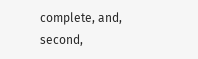complete, and, second,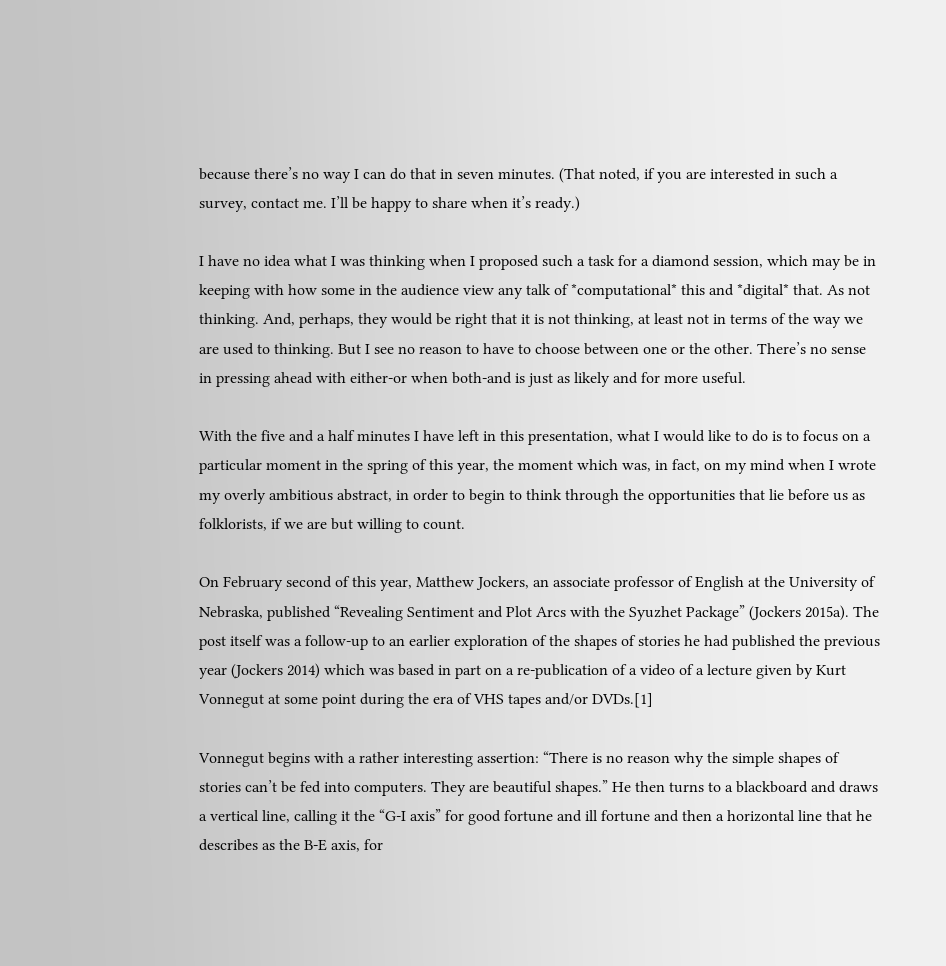because there’s no way I can do that in seven minutes. (That noted, if you are interested in such a survey, contact me. I’ll be happy to share when it’s ready.)

I have no idea what I was thinking when I proposed such a task for a diamond session, which may be in keeping with how some in the audience view any talk of *computational* this and *digital* that. As not thinking. And, perhaps, they would be right that it is not thinking, at least not in terms of the way we are used to thinking. But I see no reason to have to choose between one or the other. There’s no sense in pressing ahead with either-or when both-and is just as likely and for more useful.

With the five and a half minutes I have left in this presentation, what I would like to do is to focus on a particular moment in the spring of this year, the moment which was, in fact, on my mind when I wrote my overly ambitious abstract, in order to begin to think through the opportunities that lie before us as folklorists, if we are but willing to count.

On February second of this year, Matthew Jockers, an associate professor of English at the University of Nebraska, published “Revealing Sentiment and Plot Arcs with the Syuzhet Package” (Jockers 2015a). The post itself was a follow-up to an earlier exploration of the shapes of stories he had published the previous year (Jockers 2014) which was based in part on a re-publication of a video of a lecture given by Kurt Vonnegut at some point during the era of VHS tapes and/or DVDs.[1]

Vonnegut begins with a rather interesting assertion: “There is no reason why the simple shapes of stories can’t be fed into computers. They are beautiful shapes.” He then turns to a blackboard and draws a vertical line, calling it the “G-I axis” for good fortune and ill fortune and then a horizontal line that he describes as the B-E axis, for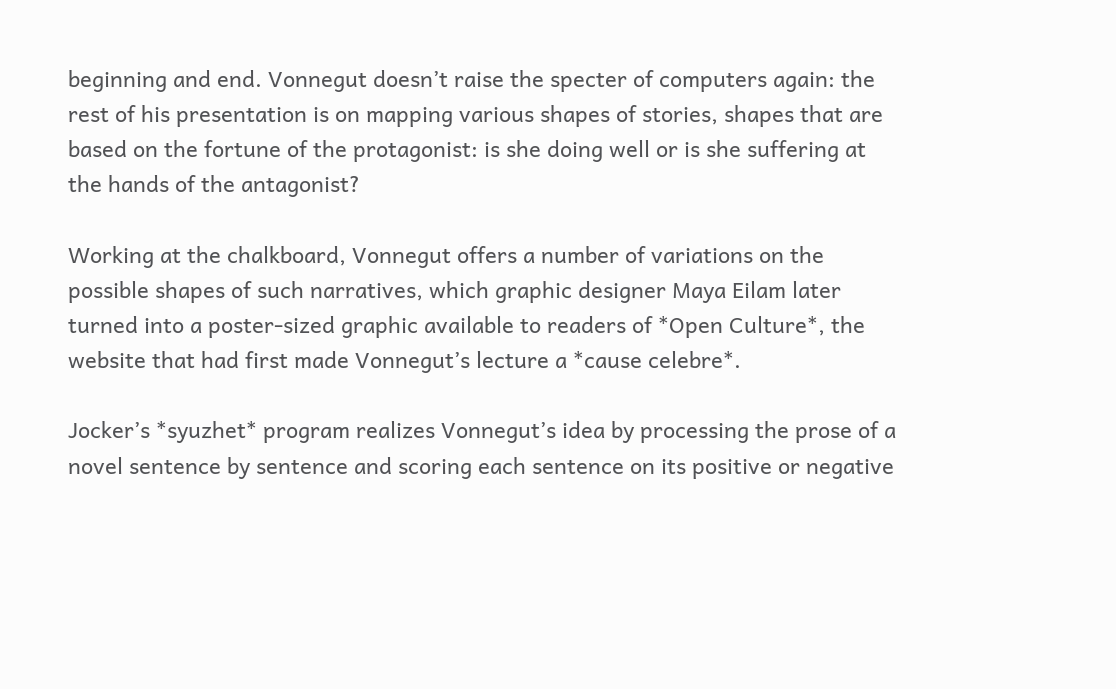beginning and end. Vonnegut doesn’t raise the specter of computers again: the rest of his presentation is on mapping various shapes of stories, shapes that are based on the fortune of the protagonist: is she doing well or is she suffering at the hands of the antagonist?

Working at the chalkboard, Vonnegut offers a number of variations on the possible shapes of such narratives, which graphic designer Maya Eilam later turned into a poster-sized graphic available to readers of *Open Culture*, the website that had first made Vonnegut’s lecture a *cause celebre*.

Jocker’s *syuzhet* program realizes Vonnegut’s idea by processing the prose of a novel sentence by sentence and scoring each sentence on its positive or negative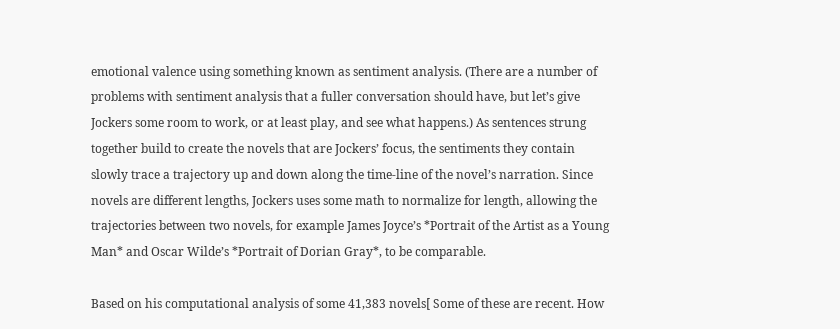emotional valence using something known as sentiment analysis. (There are a number of problems with sentiment analysis that a fuller conversation should have, but let’s give Jockers some room to work, or at least play, and see what happens.) As sentences strung together build to create the novels that are Jockers’ focus, the sentiments they contain slowly trace a trajectory up and down along the time-line of the novel’s narration. Since novels are different lengths, Jockers uses some math to normalize for length, allowing the trajectories between two novels, for example James Joyce’s *Portrait of the Artist as a Young Man* and Oscar Wilde’s *Portrait of Dorian Gray*, to be comparable.

Based on his computational analysis of some 41,383 novels[ Some of these are recent. How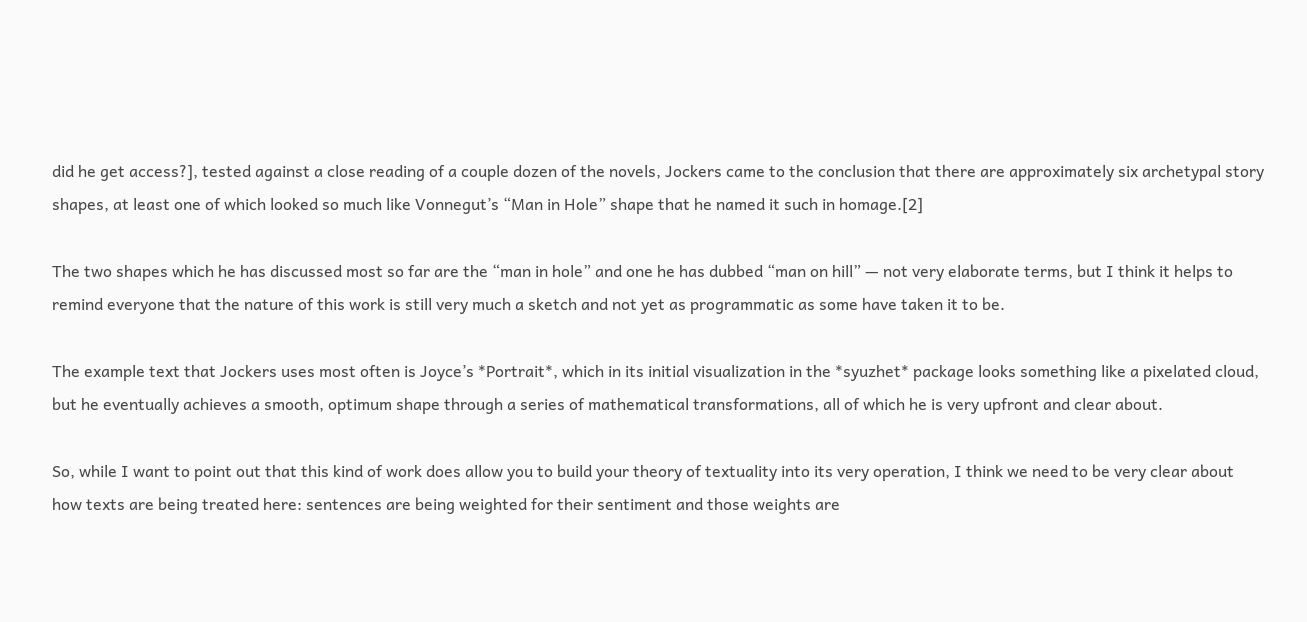did he get access?], tested against a close reading of a couple dozen of the novels, Jockers came to the conclusion that there are approximately six archetypal story shapes, at least one of which looked so much like Vonnegut’s “Man in Hole” shape that he named it such in homage.[2]

The two shapes which he has discussed most so far are the “man in hole” and one he has dubbed “man on hill” — not very elaborate terms, but I think it helps to remind everyone that the nature of this work is still very much a sketch and not yet as programmatic as some have taken it to be.

The example text that Jockers uses most often is Joyce’s *Portrait*, which in its initial visualization in the *syuzhet* package looks something like a pixelated cloud, but he eventually achieves a smooth, optimum shape through a series of mathematical transformations, all of which he is very upfront and clear about.

So, while I want to point out that this kind of work does allow you to build your theory of textuality into its very operation, I think we need to be very clear about how texts are being treated here: sentences are being weighted for their sentiment and those weights are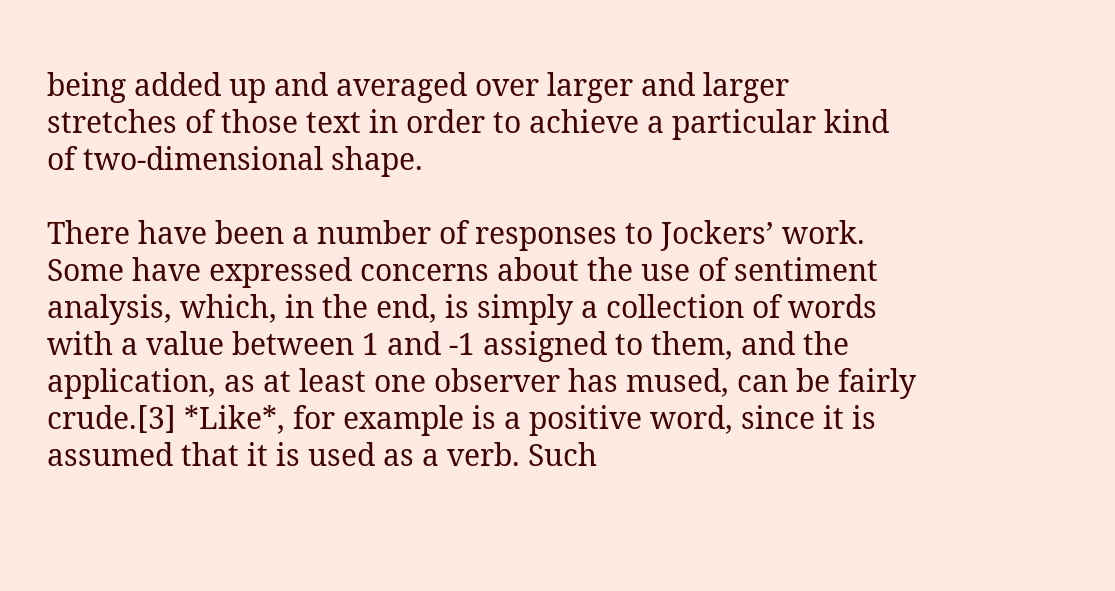being added up and averaged over larger and larger stretches of those text in order to achieve a particular kind of two-dimensional shape.

There have been a number of responses to Jockers’ work. Some have expressed concerns about the use of sentiment analysis, which, in the end, is simply a collection of words with a value between 1 and -1 assigned to them, and the application, as at least one observer has mused, can be fairly crude.[3] *Like*, for example is a positive word, since it is assumed that it is used as a verb. Such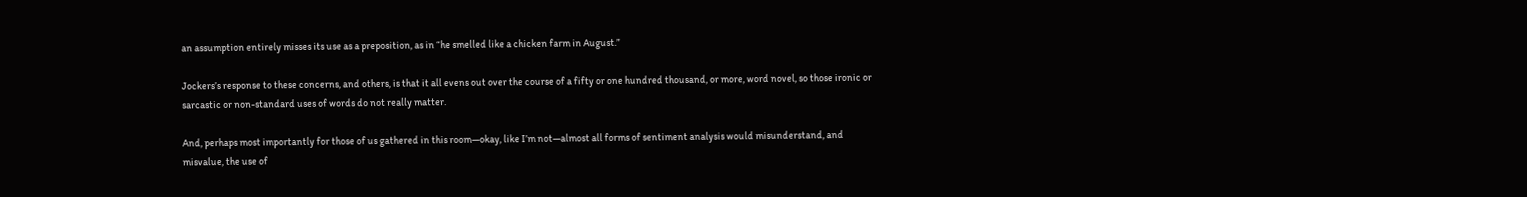an assumption entirely misses its use as a preposition, as in “he smelled like a chicken farm in August.”

Jockers’s response to these concerns, and others, is that it all evens out over the course of a fifty or one hundred thousand, or more, word novel, so those ironic or sarcastic or non-standard uses of words do not really matter.

And, perhaps most importantly for those of us gathered in this room—okay, like I’m not—almost all forms of sentiment analysis would misunderstand, and misvalue, the use of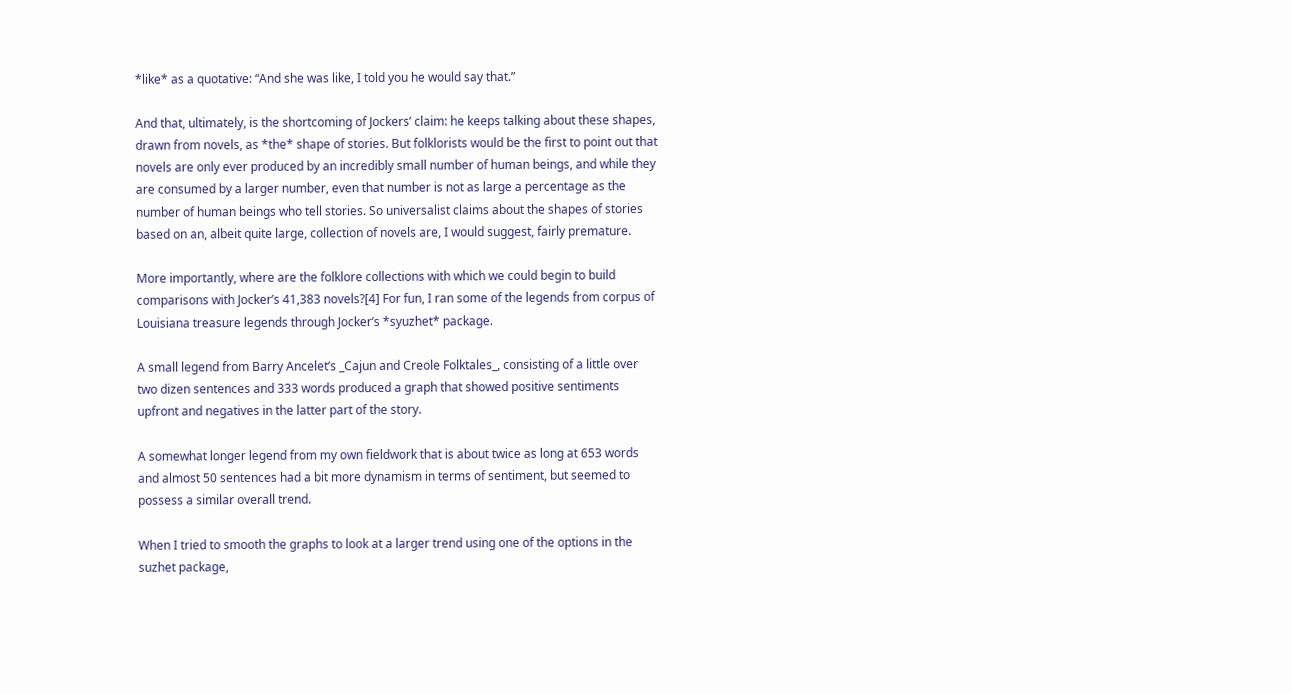*like* as a quotative: “And she was like, I told you he would say that.”

And that, ultimately, is the shortcoming of Jockers’ claim: he keeps talking about these shapes, drawn from novels, as *the* shape of stories. But folklorists would be the first to point out that novels are only ever produced by an incredibly small number of human beings, and while they are consumed by a larger number, even that number is not as large a percentage as the number of human beings who tell stories. So universalist claims about the shapes of stories based on an, albeit quite large, collection of novels are, I would suggest, fairly premature.

More importantly, where are the folklore collections with which we could begin to build comparisons with Jocker’s 41,383 novels?[4] For fun, I ran some of the legends from corpus of Louisiana treasure legends through Jocker’s *syuzhet* package.

A small legend from Barry Ancelet’s _Cajun and Creole Folktales_, consisting of a little over two dizen sentences and 333 words produced a graph that showed positive sentiments upfront and negatives in the latter part of the story.

A somewhat longer legend from my own fieldwork that is about twice as long at 653 words and almost 50 sentences had a bit more dynamism in terms of sentiment, but seemed to possess a similar overall trend.

When I tried to smooth the graphs to look at a larger trend using one of the options in the suzhet package,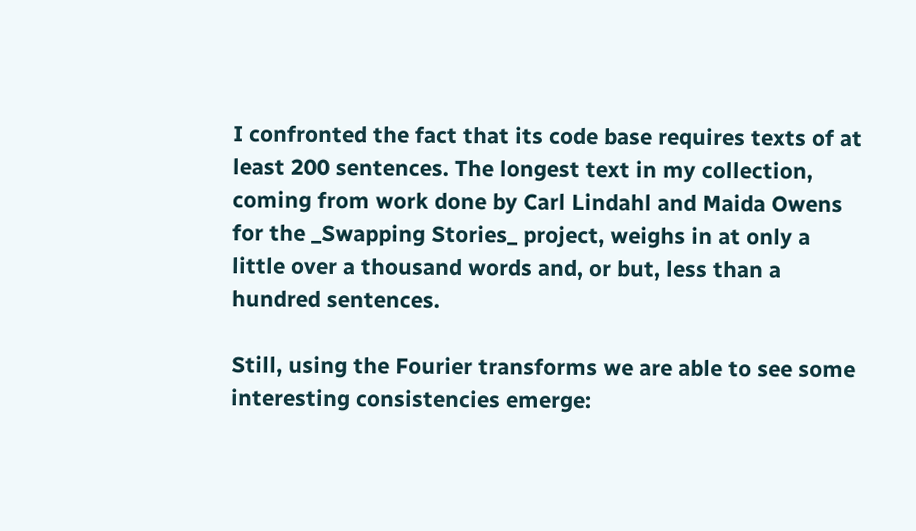I confronted the fact that its code base requires texts of at least 200 sentences. The longest text in my collection, coming from work done by Carl Lindahl and Maida Owens for the _Swapping Stories_ project, weighs in at only a little over a thousand words and, or but, less than a hundred sentences.

Still, using the Fourier transforms we are able to see some interesting consistencies emerge: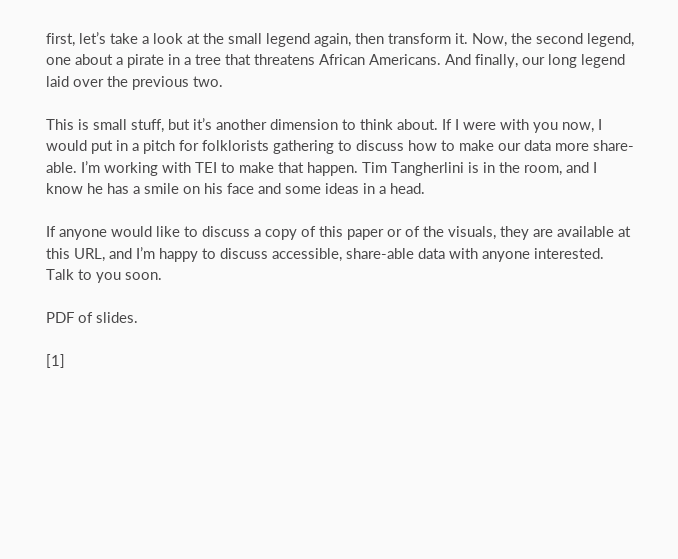first, let’s take a look at the small legend again, then transform it. Now, the second legend, one about a pirate in a tree that threatens African Americans. And finally, our long legend laid over the previous two.

This is small stuff, but it’s another dimension to think about. If I were with you now, I would put in a pitch for folklorists gathering to discuss how to make our data more share-able. I’m working with TEI to make that happen. Tim Tangherlini is in the room, and I know he has a smile on his face and some ideas in a head.

If anyone would like to discuss a copy of this paper or of the visuals, they are available at this URL, and I’m happy to discuss accessible, share-able data with anyone interested. Talk to you soon.

PDF of slides.

[1]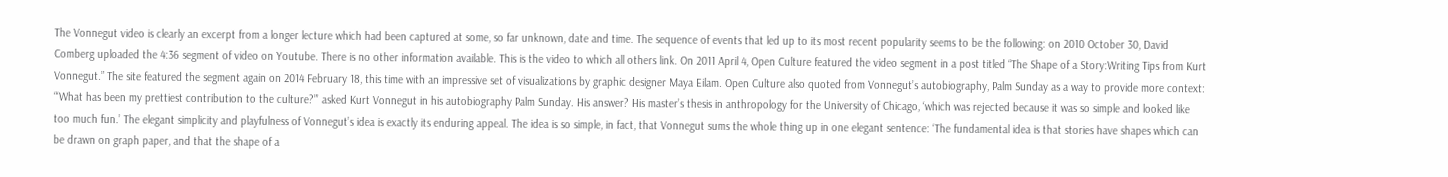The Vonnegut video is clearly an excerpt from a longer lecture which had been captured at some, so far unknown, date and time. The sequence of events that led up to its most recent popularity seems to be the following: on 2010 October 30, David Comberg uploaded the 4:36 segment of video on Youtube. There is no other information available. This is the video to which all others link. On 2011 April 4, Open Culture featured the video segment in a post titled “The Shape of a Story:Writing Tips from Kurt Vonnegut.” The site featured the segment again on 2014 February 18, this time with an impressive set of visualizations by graphic designer Maya Eilam. Open Culture also quoted from Vonnegut’s autobiography, Palm Sunday as a way to provide more context: “‘What has been my prettiest contribution to the culture?”’ asked Kurt Vonnegut in his autobiography Palm Sunday. His answer? His master’s thesis in anthropology for the University of Chicago, ‘which was rejected because it was so simple and looked like too much fun.’ The elegant simplicity and playfulness of Vonnegut’s idea is exactly its enduring appeal. The idea is so simple, in fact, that Vonnegut sums the whole thing up in one elegant sentence: ‘The fundamental idea is that stories have shapes which can be drawn on graph paper, and that the shape of a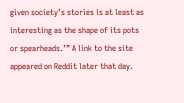given society’s stories is at least as interesting as the shape of its pots or spearheads.’” A link to the site appeared on Reddit later that day.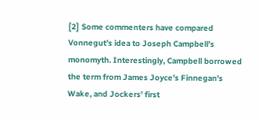[2] Some commenters have compared Vonnegut’s idea to Joseph Campbell’s monomyth. Interestingly, Campbell borrowed the term from James Joyce’s Finnegan’s Wake, and Jockers’ first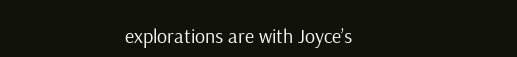explorations are with Joyce’s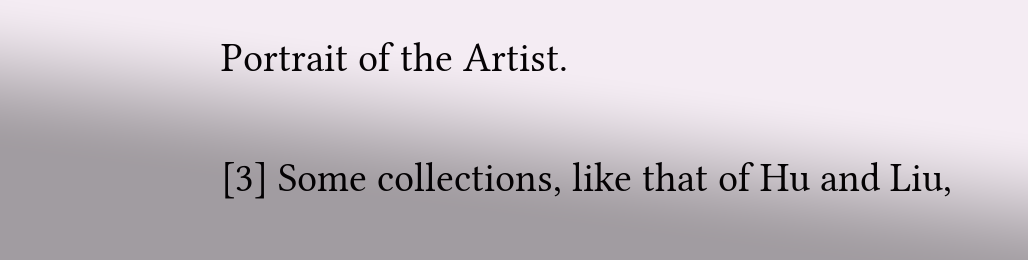Portrait of the Artist.

[3] Some collections, like that of Hu and Liu,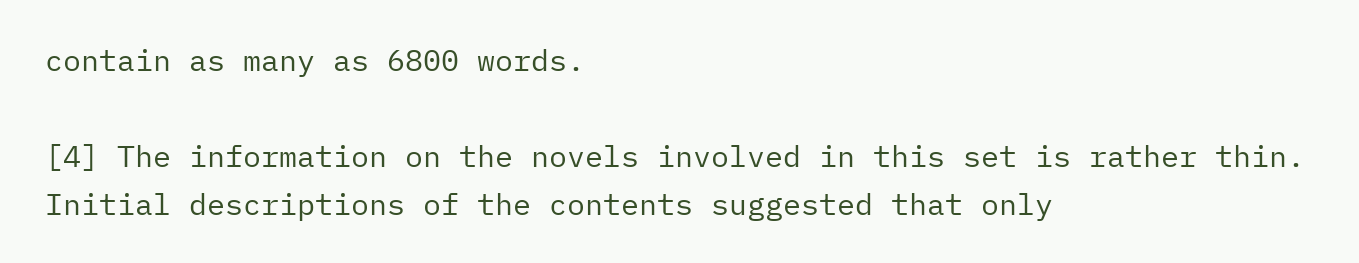contain as many as 6800 words.

[4] The information on the novels involved in this set is rather thin. Initial descriptions of the contents suggested that only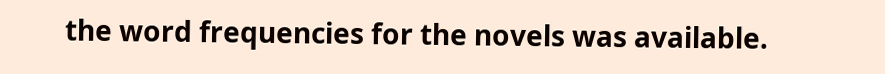the word frequencies for the novels was available.